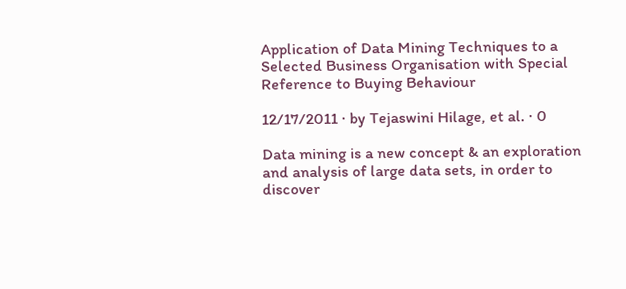Application of Data Mining Techniques to a Selected Business Organisation with Special Reference to Buying Behaviour

12/17/2011 ∙ by Tejaswini Hilage, et al. ∙ 0

Data mining is a new concept & an exploration and analysis of large data sets, in order to discover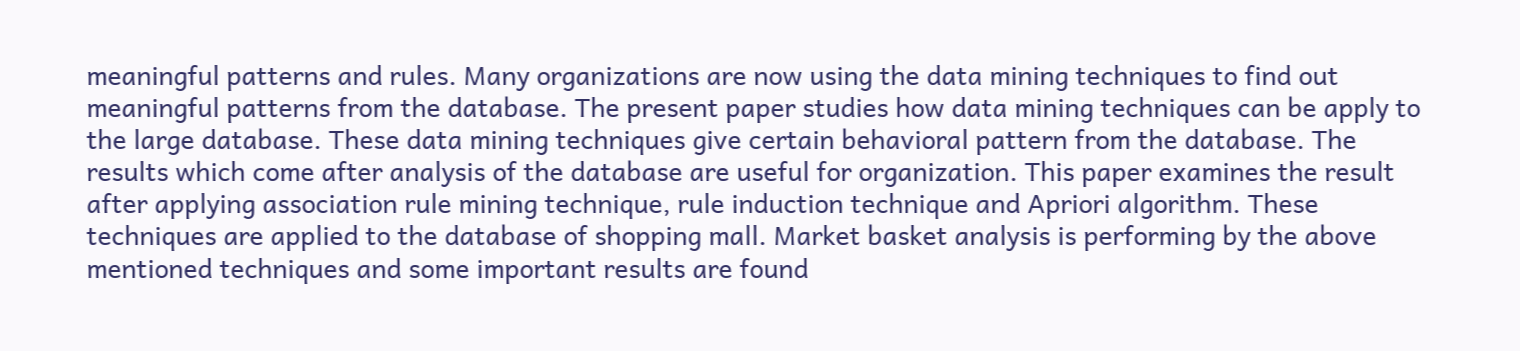meaningful patterns and rules. Many organizations are now using the data mining techniques to find out meaningful patterns from the database. The present paper studies how data mining techniques can be apply to the large database. These data mining techniques give certain behavioral pattern from the database. The results which come after analysis of the database are useful for organization. This paper examines the result after applying association rule mining technique, rule induction technique and Apriori algorithm. These techniques are applied to the database of shopping mall. Market basket analysis is performing by the above mentioned techniques and some important results are found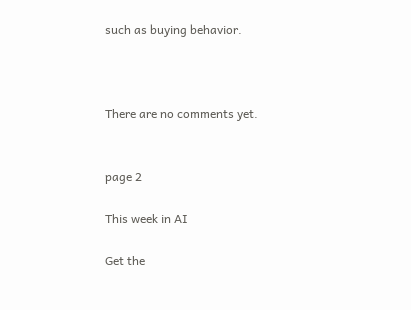such as buying behavior.



There are no comments yet.


page 2

This week in AI

Get the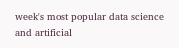week's most popular data science and artificial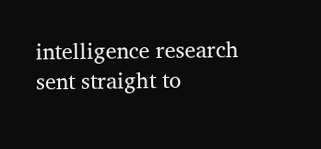intelligence research sent straight to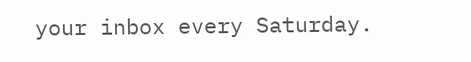your inbox every Saturday.